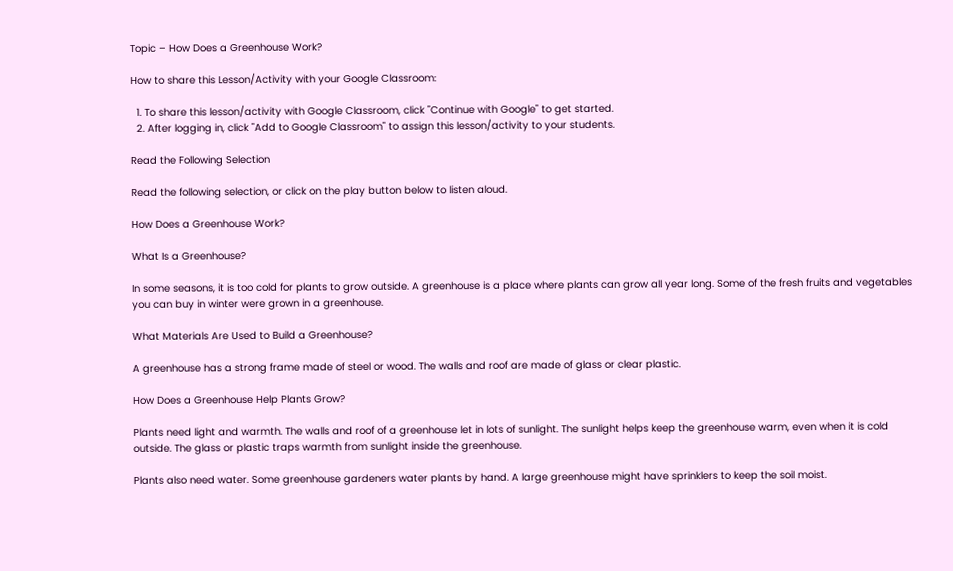Topic – How Does a Greenhouse Work?

How to share this Lesson/Activity with your Google Classroom:

  1. To share this lesson/activity with Google Classroom, click "Continue with Google" to get started.
  2. After logging in, click "Add to Google Classroom" to assign this lesson/activity to your students.

Read the Following Selection

Read the following selection, or click on the play button below to listen aloud.

How Does a Greenhouse Work?

What Is a Greenhouse?

In some seasons, it is too cold for plants to grow outside. A greenhouse is a place where plants can grow all year long. Some of the fresh fruits and vegetables you can buy in winter were grown in a greenhouse.

What Materials Are Used to Build a Greenhouse?

A greenhouse has a strong frame made of steel or wood. The walls and roof are made of glass or clear plastic.

How Does a Greenhouse Help Plants Grow?

Plants need light and warmth. The walls and roof of a greenhouse let in lots of sunlight. The sunlight helps keep the greenhouse warm, even when it is cold outside. The glass or plastic traps warmth from sunlight inside the greenhouse.

Plants also need water. Some greenhouse gardeners water plants by hand. A large greenhouse might have sprinklers to keep the soil moist.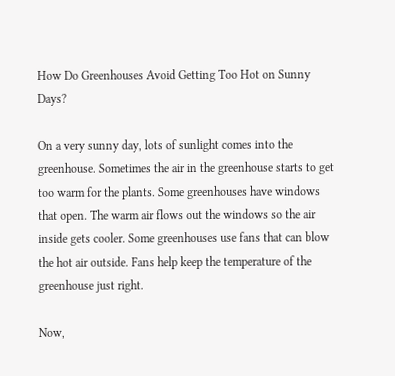How Do Greenhouses Avoid Getting Too Hot on Sunny Days?

On a very sunny day, lots of sunlight comes into the greenhouse. Sometimes the air in the greenhouse starts to get too warm for the plants. Some greenhouses have windows that open. The warm air flows out the windows so the air inside gets cooler. Some greenhouses use fans that can blow the hot air outside. Fans help keep the temperature of the greenhouse just right.

Now,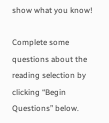show what you know!

Complete some questions about the reading selection by clicking “Begin Questions” below.